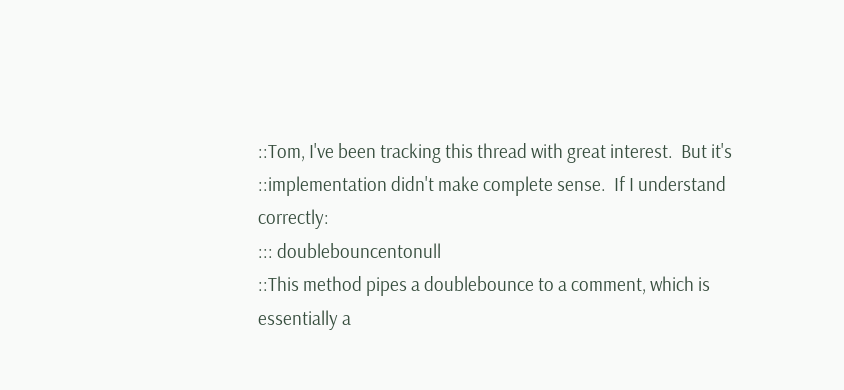::Tom, I've been tracking this thread with great interest.  But it's
::implementation didn't make complete sense.  If I understand correctly:
::: doublebouncentonull
::This method pipes a doublebounce to a comment, which is essentially a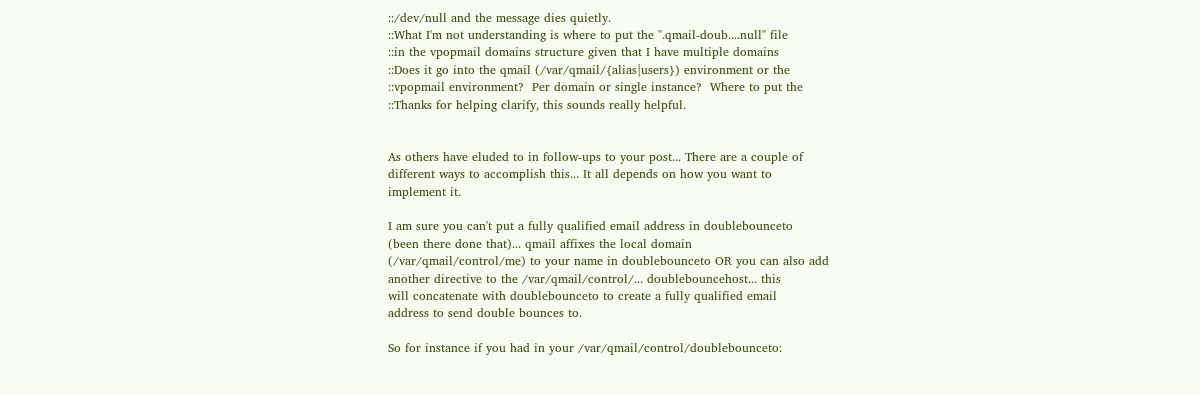::/dev/null and the message dies quietly.
::What I'm not understanding is where to put the ".qmail-doub....null" file
::in the vpopmail domains structure given that I have multiple domains
::Does it go into the qmail (/var/qmail/{alias|users}) environment or the
::vpopmail environment?  Per domain or single instance?  Where to put the
::Thanks for helping clarify, this sounds really helpful.


As others have eluded to in follow-ups to your post... There are a couple of
different ways to accomplish this... It all depends on how you want to
implement it.

I am sure you can't put a fully qualified email address in doublebounceto
(been there done that)... qmail affixes the local domain
(/var/qmail/control/me) to your name in doublebounceto OR you can also add
another directive to the /var/qmail/control/... doublebouncehost... this
will concatenate with doublebounceto to create a fully qualified email
address to send double bounces to.

So for instance if you had in your /var/qmail/control/doublebounceto: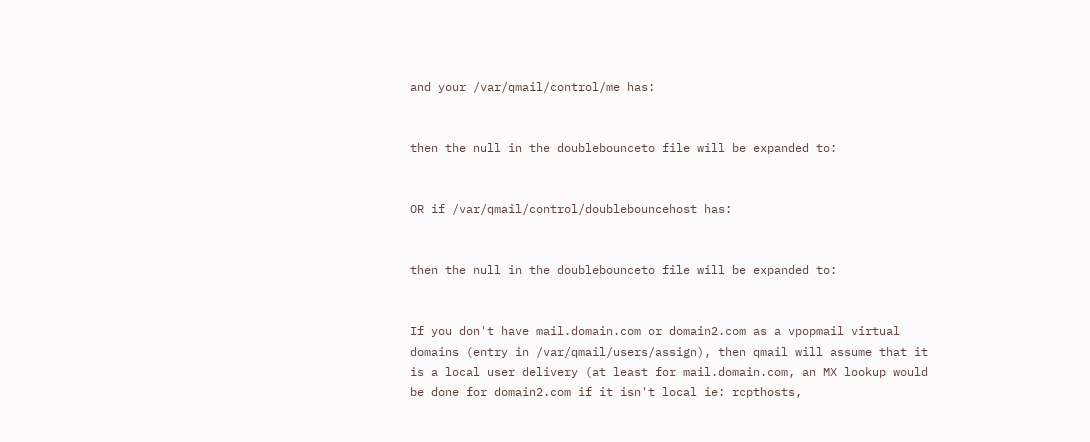and your /var/qmail/control/me has:


then the null in the doublebounceto file will be expanded to:


OR if /var/qmail/control/doublebouncehost has:


then the null in the doublebounceto file will be expanded to:


If you don't have mail.domain.com or domain2.com as a vpopmail virtual
domains (entry in /var/qmail/users/assign), then qmail will assume that it
is a local user delivery (at least for mail.domain.com, an MX lookup would
be done for domain2.com if it isn't local ie: rcpthosts,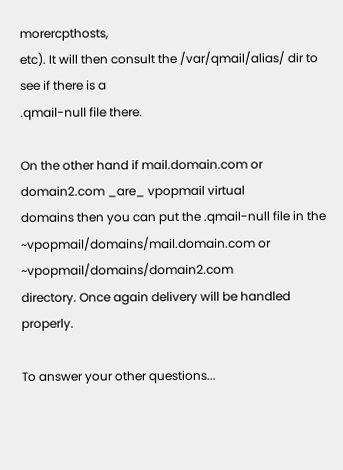morercpthosts,
etc). It will then consult the /var/qmail/alias/ dir to see if there is a
.qmail-null file there.

On the other hand if mail.domain.com or domain2.com _are_ vpopmail virtual
domains then you can put the .qmail-null file in the
~vpopmail/domains/mail.domain.com or ~vpopmail/domains/domain2.com
directory. Once again delivery will be handled properly.

To answer your other questions...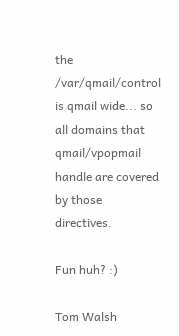the /var/qmail/control is qmail wide... so
all domains that qmail/vpopmail handle are covered by those directives.

Fun huh? :)

Tom Walsh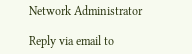Network Administrator

Reply via email to